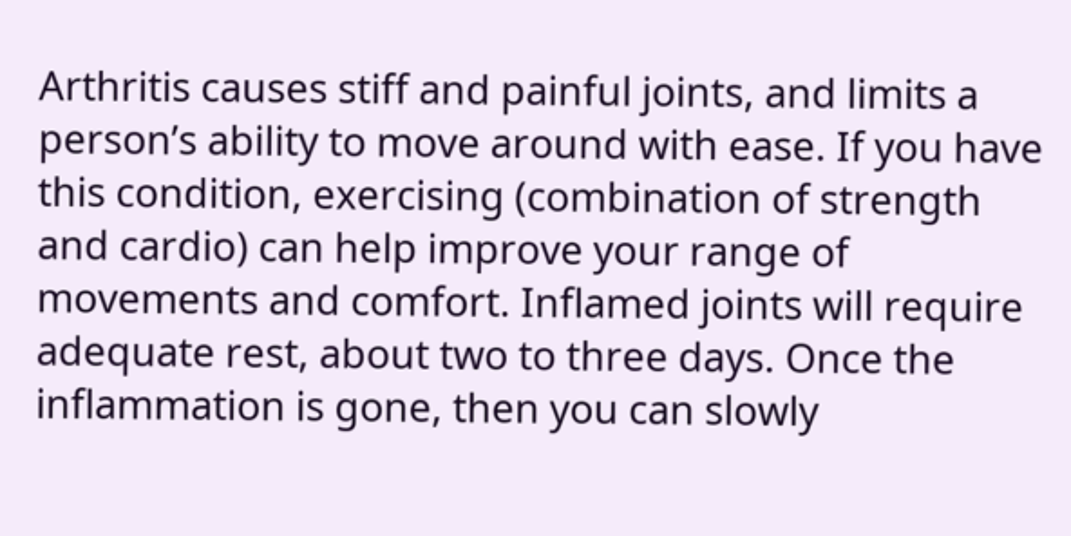Arthritis causes stiff and painful joints, and limits a person’s ability to move around with ease. If you have this condition, exercising (combination of strength and cardio) can help improve your range of movements and comfort. Inflamed joints will require adequate rest, about two to three days. Once the inflammation is gone, then you can slowly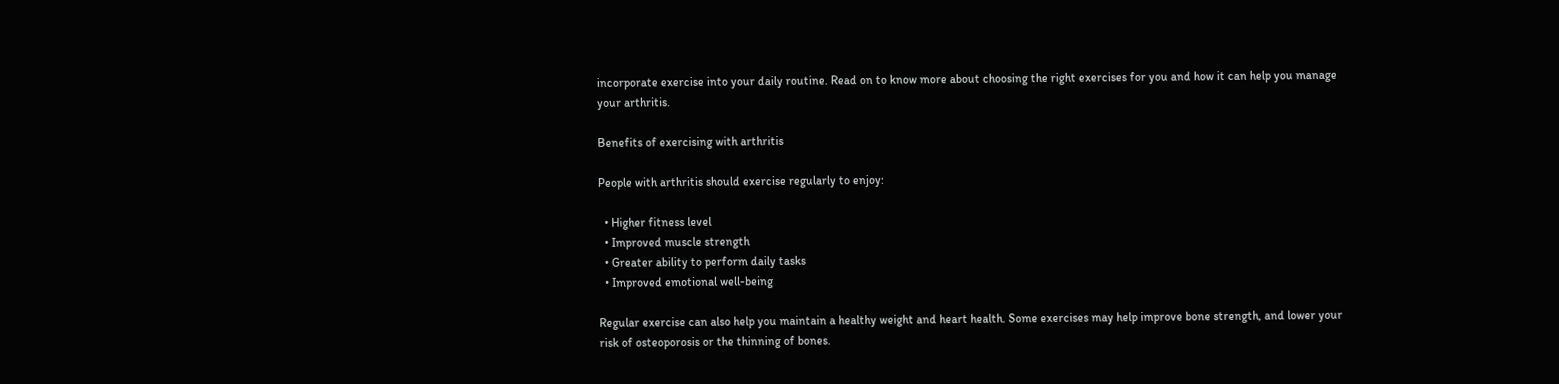incorporate exercise into your daily routine. Read on to know more about choosing the right exercises for you and how it can help you manage your arthritis.

Benefits of exercising with arthritis

People with arthritis should exercise regularly to enjoy:

  • Higher fitness level
  • Improved muscle strength
  • Greater ability to perform daily tasks
  • Improved emotional well-being

Regular exercise can also help you maintain a healthy weight and heart health. Some exercises may help improve bone strength, and lower your risk of osteoporosis or the thinning of bones.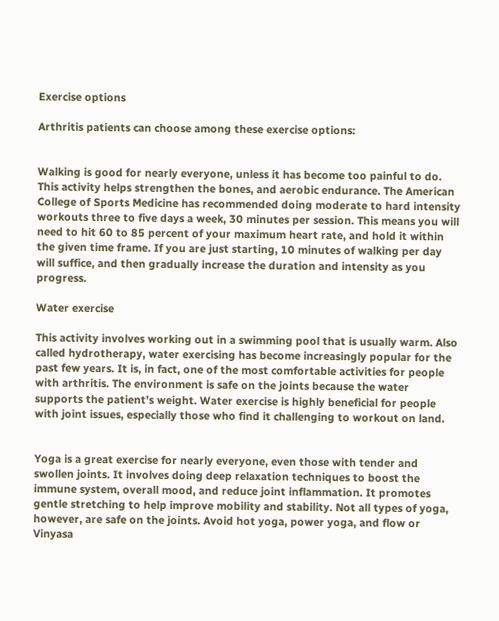Exercise options

Arthritis patients can choose among these exercise options:


Walking is good for nearly everyone, unless it has become too painful to do. This activity helps strengthen the bones, and aerobic endurance. The American College of Sports Medicine has recommended doing moderate to hard intensity workouts three to five days a week, 30 minutes per session. This means you will need to hit 60 to 85 percent of your maximum heart rate, and hold it within the given time frame. If you are just starting, 10 minutes of walking per day will suffice, and then gradually increase the duration and intensity as you progress.

Water exercise

This activity involves working out in a swimming pool that is usually warm. Also called hydrotherapy, water exercising has become increasingly popular for the past few years. It is, in fact, one of the most comfortable activities for people with arthritis. The environment is safe on the joints because the water supports the patient’s weight. Water exercise is highly beneficial for people with joint issues, especially those who find it challenging to workout on land.


Yoga is a great exercise for nearly everyone, even those with tender and swollen joints. It involves doing deep relaxation techniques to boost the immune system, overall mood, and reduce joint inflammation. It promotes gentle stretching to help improve mobility and stability. Not all types of yoga, however, are safe on the joints. Avoid hot yoga, power yoga, and flow or Vinyasa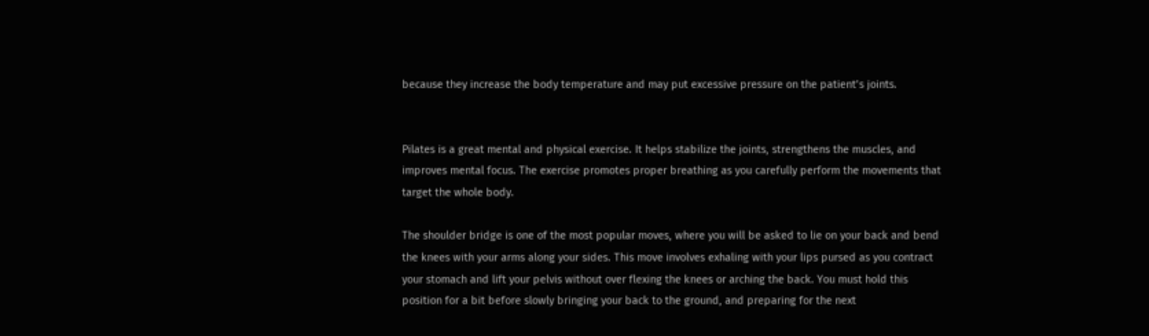because they increase the body temperature and may put excessive pressure on the patient’s joints.


Pilates is a great mental and physical exercise. It helps stabilize the joints, strengthens the muscles, and improves mental focus. The exercise promotes proper breathing as you carefully perform the movements that target the whole body.

The shoulder bridge is one of the most popular moves, where you will be asked to lie on your back and bend the knees with your arms along your sides. This move involves exhaling with your lips pursed as you contract your stomach and lift your pelvis without over flexing the knees or arching the back. You must hold this position for a bit before slowly bringing your back to the ground, and preparing for the next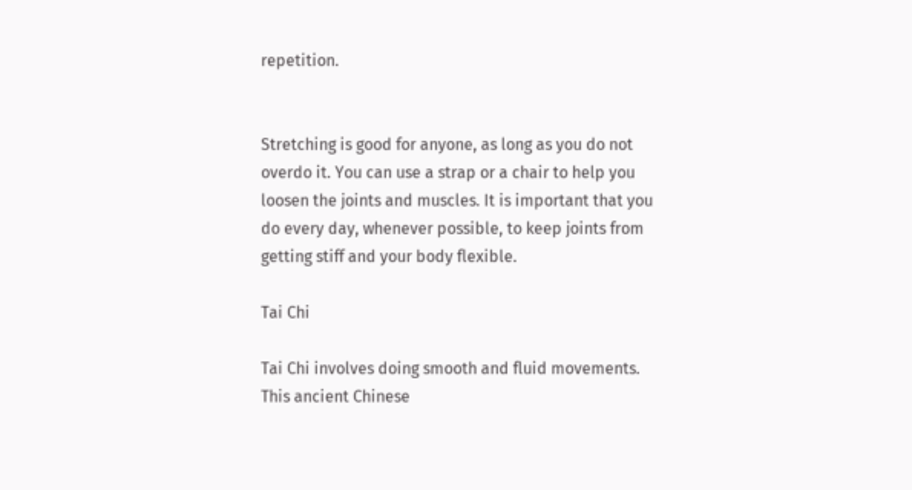repetition.


Stretching is good for anyone, as long as you do not overdo it. You can use a strap or a chair to help you loosen the joints and muscles. It is important that you do every day, whenever possible, to keep joints from getting stiff and your body flexible.

Tai Chi

Tai Chi involves doing smooth and fluid movements. This ancient Chinese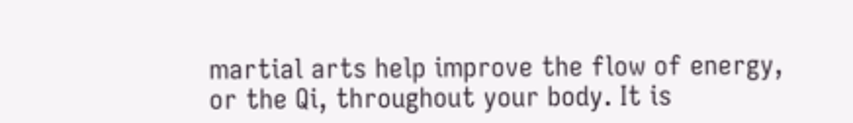martial arts help improve the flow of energy, or the Qi, throughout your body. It is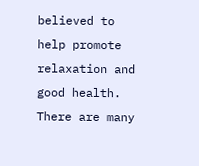believed to help promote relaxation and good health. There are many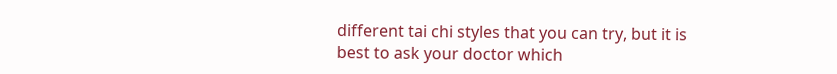different tai chi styles that you can try, but it is best to ask your doctor which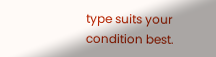type suits your condition best.